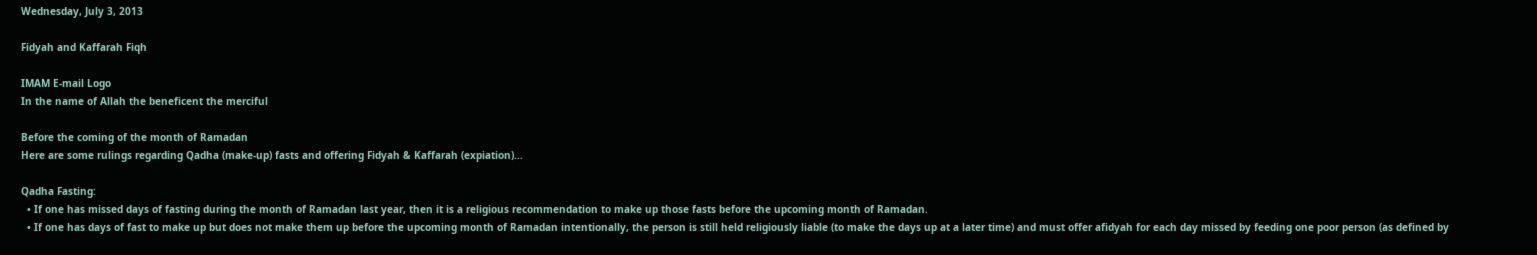Wednesday, July 3, 2013

Fidyah and Kaffarah Fiqh

IMAM E-mail Logo
In the name of Allah the beneficent the merciful

Before the coming of the month of Ramadan
Here are some rulings regarding Qadha (make-up) fasts and offering Fidyah & Kaffarah (expiation)...

Qadha Fasting:
  • If one has missed days of fasting during the month of Ramadan last year, then it is a religious recommendation to make up those fasts before the upcoming month of Ramadan.
  • If one has days of fast to make up but does not make them up before the upcoming month of Ramadan intentionally, the person is still held religiously liable (to make the days up at a later time) and must offer afidyah for each day missed by feeding one poor person (as defined by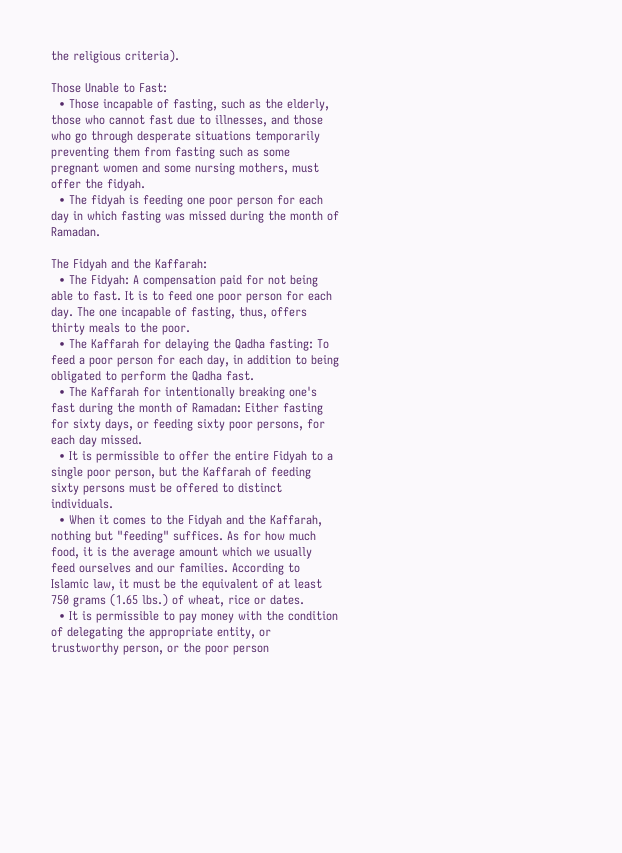the religious criteria).

Those Unable to Fast:
  • Those incapable of fasting, such as the elderly, those who cannot fast due to illnesses, and those who go through desperate situations temporarily preventing them from fasting such as some pregnant women and some nursing mothers, must offer the fidyah.
  • The fidyah is feeding one poor person for each day in which fasting was missed during the month of Ramadan.

The Fidyah and the Kaffarah:
  • The Fidyah: A compensation paid for not being able to fast. It is to feed one poor person for each day. The one incapable of fasting, thus, offers thirty meals to the poor.
  • The Kaffarah for delaying the Qadha fasting: To feed a poor person for each day, in addition to being obligated to perform the Qadha fast.
  • The Kaffarah for intentionally breaking one's fast during the month of Ramadan: Either fasting for sixty days, or feeding sixty poor persons, for each day missed.
  • It is permissible to offer the entire Fidyah to a single poor person, but the Kaffarah of feeding sixty persons must be offered to distinct individuals.
  • When it comes to the Fidyah and the Kaffarah, nothing but "feeding" suffices. As for how much food, it is the average amount which we usually feed ourselves and our families. According to Islamic law, it must be the equivalent of at least 750 grams (1.65 lbs.) of wheat, rice or dates.
  • It is permissible to pay money with the condition of delegating the appropriate entity, or trustworthy person, or the poor person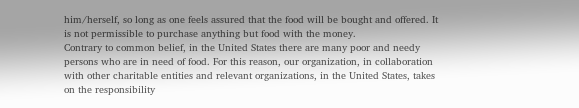him/herself, so long as one feels assured that the food will be bought and offered. It is not permissible to purchase anything but food with the money.
Contrary to common belief, in the United States there are many poor and needy persons who are in need of food. For this reason, our organization, in collaboration with other charitable entities and relevant organizations, in the United States, takes on the responsibility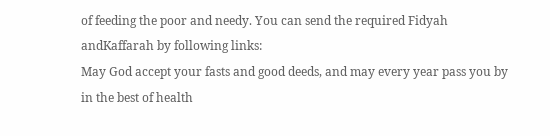of feeding the poor and needy. You can send the required Fidyah andKaffarah by following links:
May God accept your fasts and good deeds, and may every year pass you by in the best of health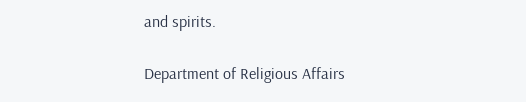and spirits.

Department of Religious Affairs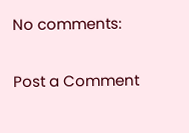No comments:

Post a Comment